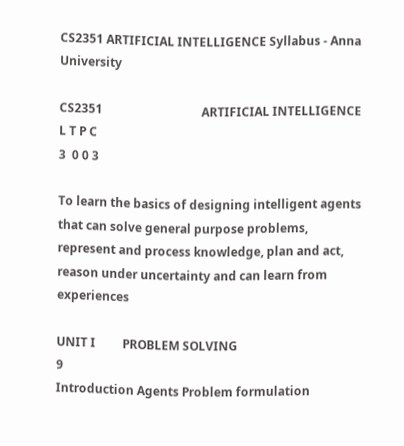CS2351 ARTIFICIAL INTELLIGENCE Syllabus - Anna University

CS2351                                 ARTIFICIAL INTELLIGENCE                                   L T P C
3  0 0 3

To learn the basics of designing intelligent agents that can solve general purpose problems, represent and process knowledge, plan and act, reason under uncertainty and can learn from experiences

UNIT I         PROBLEM SOLVING                                                                                   9
Introduction Agents Problem formulation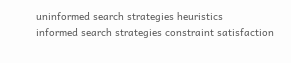uninformed search strategies heuristics
informed search strategies constraint satisfaction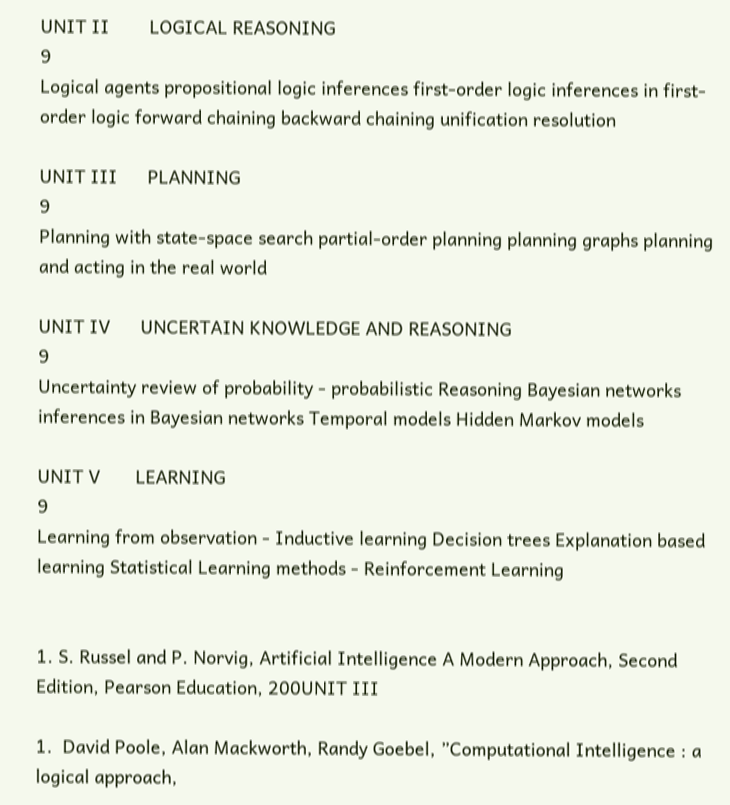UNIT II        LOGICAL REASONING                                                                                9
Logical agents propositional logic inferences first-order logic inferences in first- order logic forward chaining backward chaining unification resolution

UNIT III      PLANNING                                                                                                     9
Planning with state-space search partial-order planning planning graphs planning and acting in the real world

UNIT IV      UNCERTAIN KNOWLEDGE AND REASONING                                          9
Uncertainty review of probability - probabilistic Reasoning Bayesian networks
inferences in Bayesian networks Temporal models Hidden Markov models

UNIT V       LEARNING                                                                                                     9
Learning from observation - Inductive learning Decision trees Explanation based learning Statistical Learning methods - Reinforcement Learning


1. S. Russel and P. Norvig, Artificial Intelligence A Modern Approach, Second
Edition, Pearson Education, 200UNIT III

1.  David Poole, Alan Mackworth, Randy Goebel, ”Computational Intelligence : a logical approach,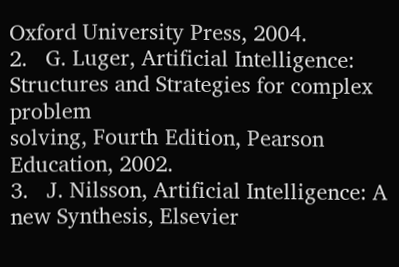Oxford University Press, 2004.
2.   G. Luger, Artificial Intelligence: Structures and Strategies for complex problem
solving, Fourth Edition, Pearson Education, 2002.
3.   J. Nilsson, Artificial Intelligence: A new Synthesis, Elsevier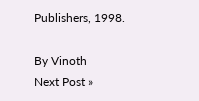Publishers, 1998.

By Vinoth
Next Post »